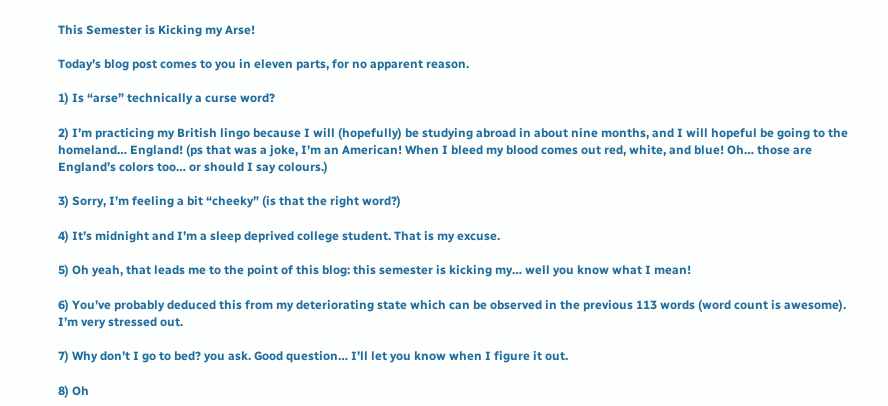This Semester is Kicking my Arse!

Today’s blog post comes to you in eleven parts, for no apparent reason.

1) Is “arse” technically a curse word?

2) I’m practicing my British lingo because I will (hopefully) be studying abroad in about nine months, and I will hopeful be going to the homeland… England! (ps that was a joke, I’m an American! When I bleed my blood comes out red, white, and blue! Oh… those are England’s colors too… or should I say colours.)

3) Sorry, I’m feeling a bit “cheeky” (is that the right word?)

4) It’s midnight and I’m a sleep deprived college student. That is my excuse.

5) Oh yeah, that leads me to the point of this blog: this semester is kicking my… well you know what I mean!

6) You’ve probably deduced this from my deteriorating state which can be observed in the previous 113 words (word count is awesome). I’m very stressed out.

7) Why don’t I go to bed? you ask. Good question… I’ll let you know when I figure it out.

8) Oh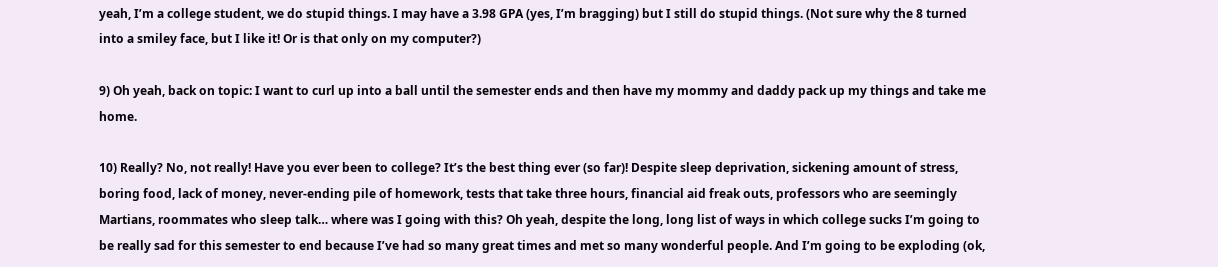yeah, I’m a college student, we do stupid things. I may have a 3.98 GPA (yes, I’m bragging) but I still do stupid things. (Not sure why the 8 turned into a smiley face, but I like it! Or is that only on my computer?)

9) Oh yeah, back on topic: I want to curl up into a ball until the semester ends and then have my mommy and daddy pack up my things and take me home.

10) Really? No, not really! Have you ever been to college? It’s the best thing ever (so far)! Despite sleep deprivation, sickening amount of stress, boring food, lack of money, never-ending pile of homework, tests that take three hours, financial aid freak outs, professors who are seemingly Martians, roommates who sleep talk… where was I going with this? Oh yeah, despite the long, long list of ways in which college sucks I’m going to be really sad for this semester to end because I’ve had so many great times and met so many wonderful people. And I’m going to be exploding (ok,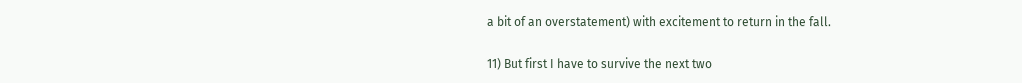a bit of an overstatement) with excitement to return in the fall.

11) But first I have to survive the next two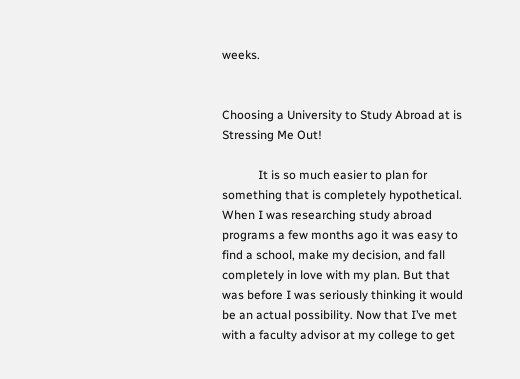weeks.


Choosing a University to Study Abroad at is Stressing Me Out!

            It is so much easier to plan for something that is completely hypothetical. When I was researching study abroad programs a few months ago it was easy to find a school, make my decision, and fall completely in love with my plan. But that was before I was seriously thinking it would be an actual possibility. Now that I’ve met with a faculty advisor at my college to get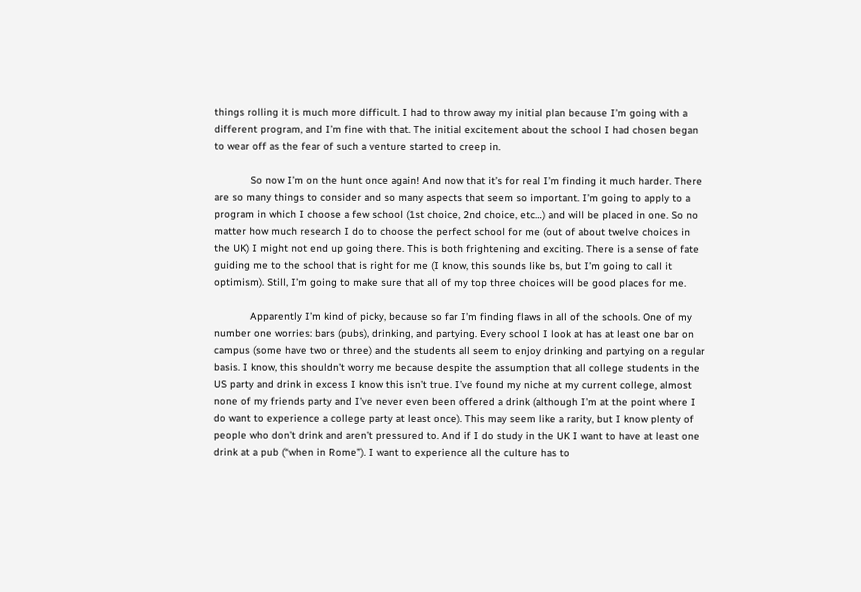things rolling it is much more difficult. I had to throw away my initial plan because I’m going with a different program, and I’m fine with that. The initial excitement about the school I had chosen began to wear off as the fear of such a venture started to creep in.

            So now I’m on the hunt once again! And now that it’s for real I’m finding it much harder. There are so many things to consider and so many aspects that seem so important. I’m going to apply to a program in which I choose a few school (1st choice, 2nd choice, etc…) and will be placed in one. So no matter how much research I do to choose the perfect school for me (out of about twelve choices in the UK) I might not end up going there. This is both frightening and exciting. There is a sense of fate guiding me to the school that is right for me (I know, this sounds like bs, but I’m going to call it optimism). Still, I’m going to make sure that all of my top three choices will be good places for me.

            Apparently I’m kind of picky, because so far I’m finding flaws in all of the schools. One of my number one worries: bars (pubs), drinking, and partying. Every school I look at has at least one bar on campus (some have two or three) and the students all seem to enjoy drinking and partying on a regular basis. I know, this shouldn’t worry me because despite the assumption that all college students in the US party and drink in excess I know this isn’t true. I’ve found my niche at my current college, almost none of my friends party and I’ve never even been offered a drink (although I’m at the point where I do want to experience a college party at least once). This may seem like a rarity, but I know plenty of people who don’t drink and aren’t pressured to. And if I do study in the UK I want to have at least one drink at a pub (“when in Rome”). I want to experience all the culture has to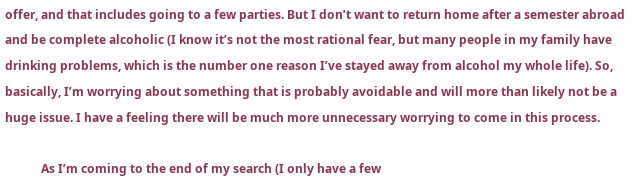offer, and that includes going to a few parties. But I don’t want to return home after a semester abroad and be complete alcoholic (I know it’s not the most rational fear, but many people in my family have drinking problems, which is the number one reason I’ve stayed away from alcohol my whole life). So, basically, I’m worrying about something that is probably avoidable and will more than likely not be a huge issue. I have a feeling there will be much more unnecessary worrying to come in this process.

            As I’m coming to the end of my search (I only have a few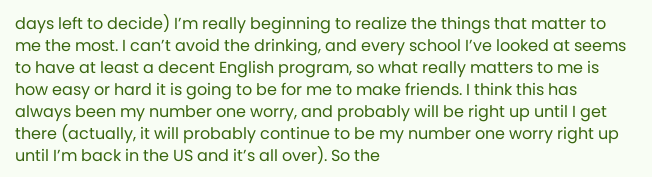days left to decide) I’m really beginning to realize the things that matter to me the most. I can’t avoid the drinking, and every school I’ve looked at seems to have at least a decent English program, so what really matters to me is how easy or hard it is going to be for me to make friends. I think this has always been my number one worry, and probably will be right up until I get there (actually, it will probably continue to be my number one worry right up until I’m back in the US and it’s all over). So the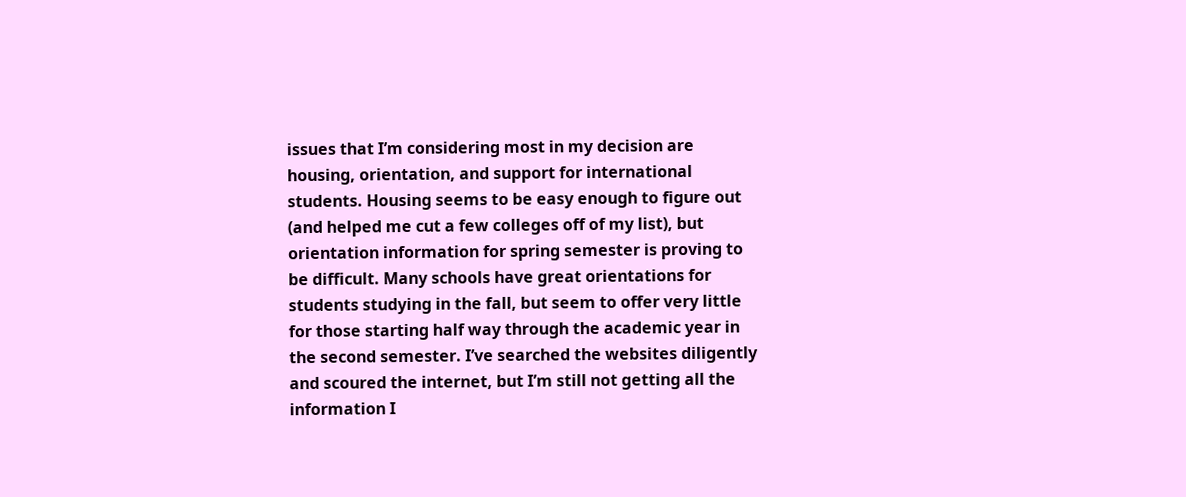issues that I’m considering most in my decision are housing, orientation, and support for international students. Housing seems to be easy enough to figure out (and helped me cut a few colleges off of my list), but orientation information for spring semester is proving to be difficult. Many schools have great orientations for students studying in the fall, but seem to offer very little for those starting half way through the academic year in the second semester. I’ve searched the websites diligently and scoured the internet, but I’m still not getting all the information I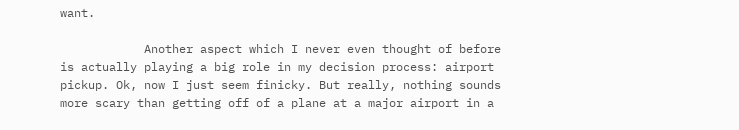want.

            Another aspect which I never even thought of before is actually playing a big role in my decision process: airport pickup. Ok, now I just seem finicky. But really, nothing sounds more scary than getting off of a plane at a major airport in a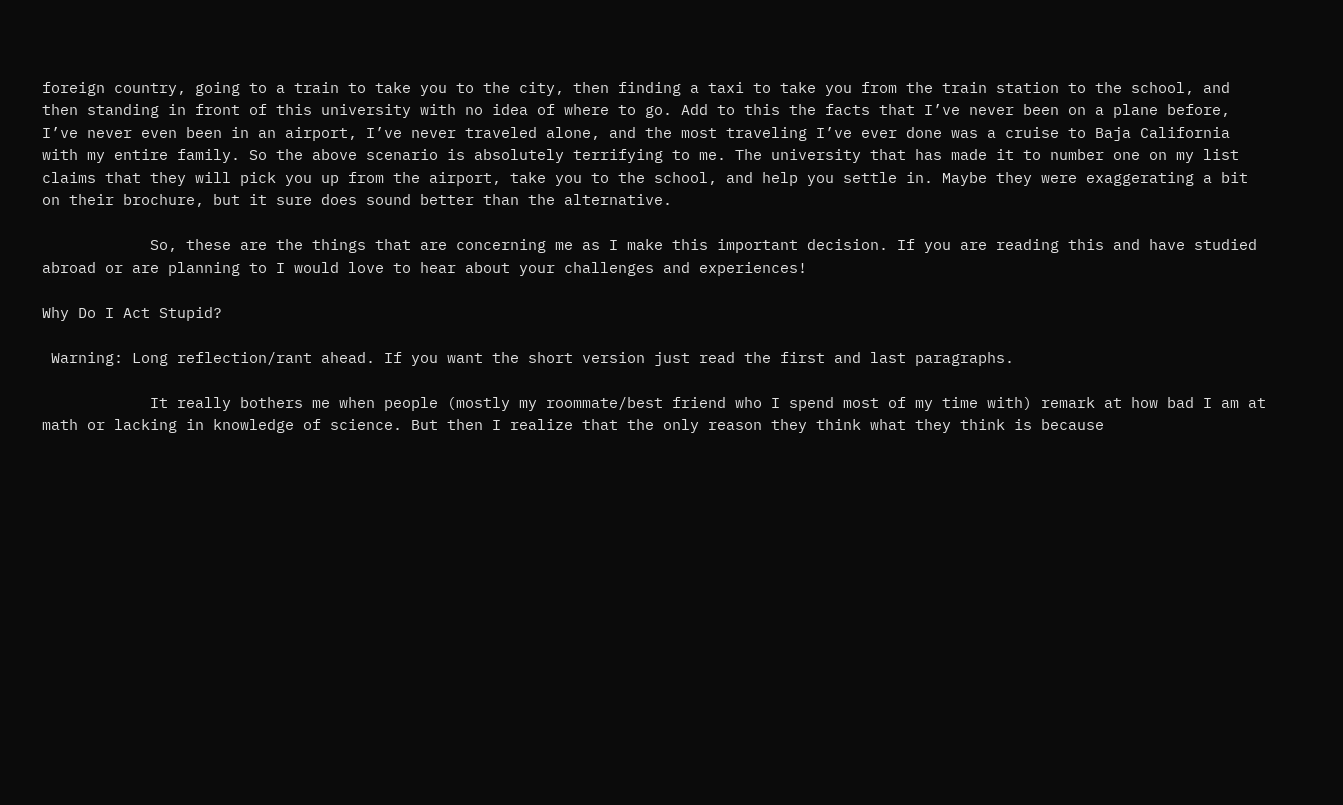foreign country, going to a train to take you to the city, then finding a taxi to take you from the train station to the school, and then standing in front of this university with no idea of where to go. Add to this the facts that I’ve never been on a plane before, I’ve never even been in an airport, I’ve never traveled alone, and the most traveling I’ve ever done was a cruise to Baja California with my entire family. So the above scenario is absolutely terrifying to me. The university that has made it to number one on my list claims that they will pick you up from the airport, take you to the school, and help you settle in. Maybe they were exaggerating a bit on their brochure, but it sure does sound better than the alternative.

            So, these are the things that are concerning me as I make this important decision. If you are reading this and have studied abroad or are planning to I would love to hear about your challenges and experiences!

Why Do I Act Stupid?

 Warning: Long reflection/rant ahead. If you want the short version just read the first and last paragraphs.

            It really bothers me when people (mostly my roommate/best friend who I spend most of my time with) remark at how bad I am at math or lacking in knowledge of science. But then I realize that the only reason they think what they think is because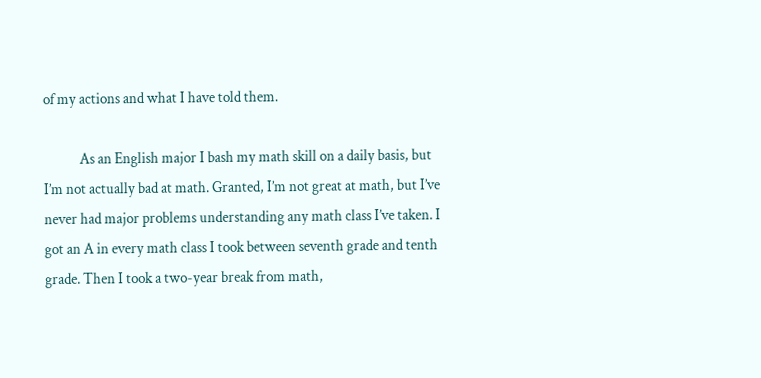of my actions and what I have told them.

            As an English major I bash my math skill on a daily basis, but I’m not actually bad at math. Granted, I’m not great at math, but I’ve never had major problems understanding any math class I’ve taken. I got an A in every math class I took between seventh grade and tenth grade. Then I took a two-year break from math,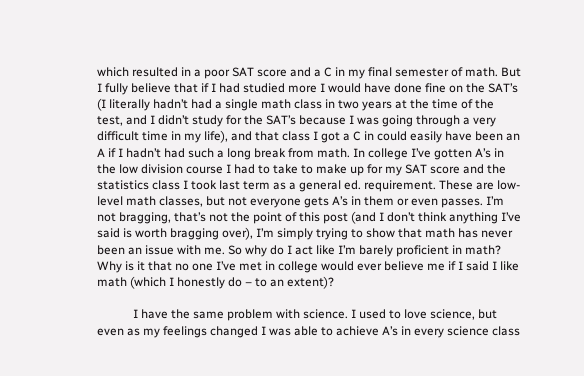which resulted in a poor SAT score and a C in my final semester of math. But I fully believe that if I had studied more I would have done fine on the SAT’s (I literally hadn’t had a single math class in two years at the time of the test, and I didn’t study for the SAT’s because I was going through a very difficult time in my life), and that class I got a C in could easily have been an A if I hadn’t had such a long break from math. In college I’ve gotten A’s in the low division course I had to take to make up for my SAT score and the statistics class I took last term as a general ed. requirement. These are low-level math classes, but not everyone gets A’s in them or even passes. I’m not bragging, that’s not the point of this post (and I don’t think anything I’ve said is worth bragging over), I’m simply trying to show that math has never been an issue with me. So why do I act like I’m barely proficient in math? Why is it that no one I’ve met in college would ever believe me if I said I like math (which I honestly do – to an extent)?

            I have the same problem with science. I used to love science, but even as my feelings changed I was able to achieve A’s in every science class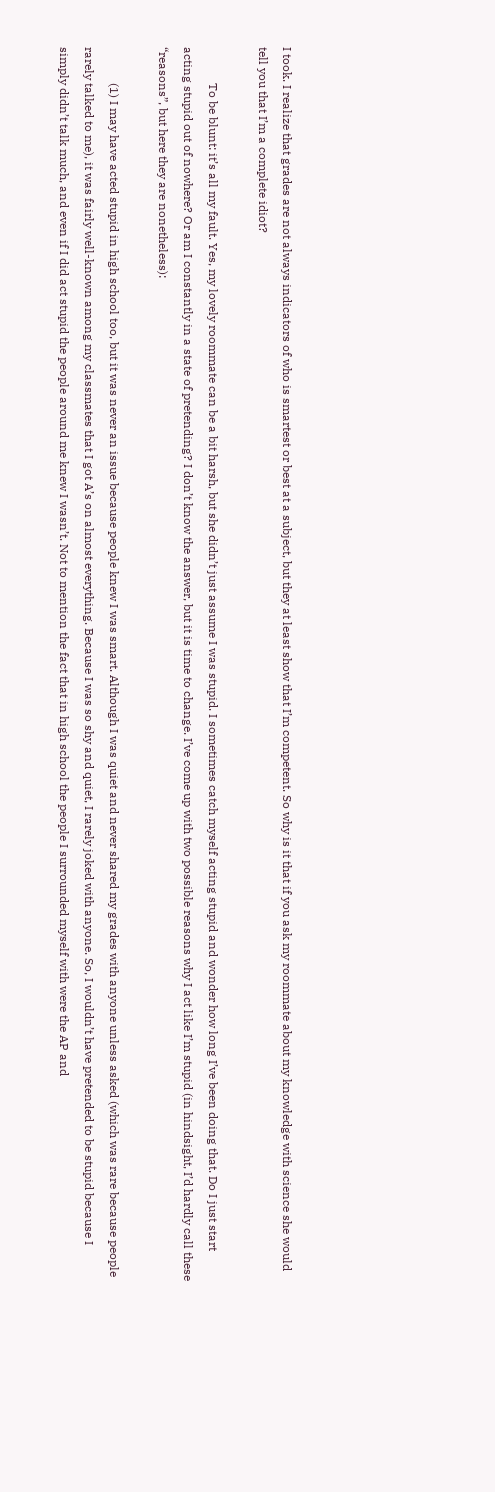I took. I realize that grades are not always indicators of who is smartest or best at a subject, but they at least show that I’m competent. So why is it that if you ask my roommate about my knowledge with science she would tell you that I’m a complete idiot?

            To be blunt: it’s all my fault. Yes, my lovely roommate can be a bit harsh, but she didn’t just assume I was stupid. I sometimes catch myself acting stupid and wonder how long I’ve been doing that. Do I just start acting stupid out of nowhere? Or am I constantly in a state of pretending? I don’t know the answer, but it is time to change. I’ve come up with two possible reasons why I act like I’m stupid (in hindsight, I’d hardly call these “reasons”, but here they are nonetheless):

            (1) I may have acted stupid in high school too, but it was never an issue because people knew I was smart. Although I was quiet and never shared my grades with anyone unless asked (which was rare because people rarely talked to me), it was fairly well-known among my classmates that I got A’s on almost everything. Because I was so shy and quiet, I rarely joked with anyone. So, I wouldn’t have pretended to be stupid because I simply didn’t talk much, and even if I did act stupid the people around me knew I wasn’t. Not to mention the fact that in high school the people I surrounded myself with were the AP and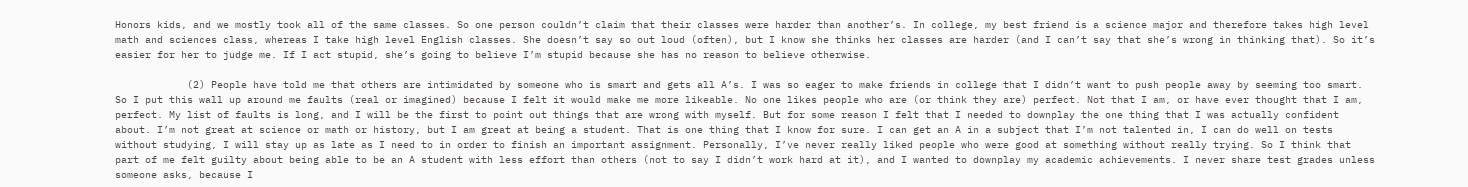Honors kids, and we mostly took all of the same classes. So one person couldn’t claim that their classes were harder than another’s. In college, my best friend is a science major and therefore takes high level math and sciences class, whereas I take high level English classes. She doesn’t say so out loud (often), but I know she thinks her classes are harder (and I can’t say that she’s wrong in thinking that). So it’s easier for her to judge me. If I act stupid, she’s going to believe I’m stupid because she has no reason to believe otherwise.

            (2) People have told me that others are intimidated by someone who is smart and gets all A’s. I was so eager to make friends in college that I didn’t want to push people away by seeming too smart. So I put this wall up around me faults (real or imagined) because I felt it would make me more likeable. No one likes people who are (or think they are) perfect. Not that I am, or have ever thought that I am, perfect. My list of faults is long, and I will be the first to point out things that are wrong with myself. But for some reason I felt that I needed to downplay the one thing that I was actually confident about. I’m not great at science or math or history, but I am great at being a student. That is one thing that I know for sure. I can get an A in a subject that I’m not talented in, I can do well on tests without studying, I will stay up as late as I need to in order to finish an important assignment. Personally, I’ve never really liked people who were good at something without really trying. So I think that part of me felt guilty about being able to be an A student with less effort than others (not to say I didn’t work hard at it), and I wanted to downplay my academic achievements. I never share test grades unless someone asks, because I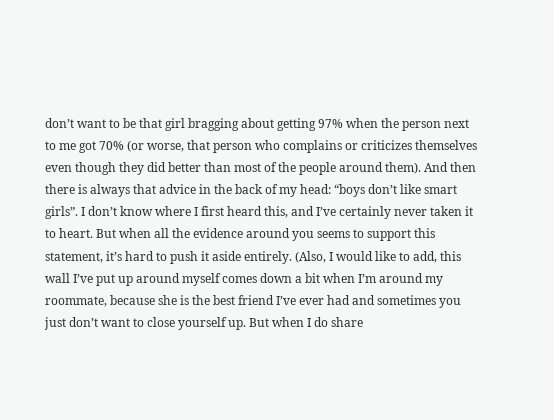don’t want to be that girl bragging about getting 97% when the person next to me got 70% (or worse, that person who complains or criticizes themselves even though they did better than most of the people around them). And then there is always that advice in the back of my head: “boys don’t like smart girls”. I don’t know where I first heard this, and I’ve certainly never taken it to heart. But when all the evidence around you seems to support this statement, it’s hard to push it aside entirely. (Also, I would like to add, this wall I’ve put up around myself comes down a bit when I’m around my roommate, because she is the best friend I’ve ever had and sometimes you just don’t want to close yourself up. But when I do share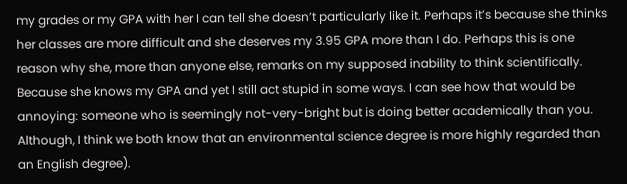my grades or my GPA with her I can tell she doesn’t particularly like it. Perhaps it’s because she thinks her classes are more difficult and she deserves my 3.95 GPA more than I do. Perhaps this is one reason why she, more than anyone else, remarks on my supposed inability to think scientifically. Because she knows my GPA and yet I still act stupid in some ways. I can see how that would be annoying: someone who is seemingly not-very-bright but is doing better academically than you. Although, I think we both know that an environmental science degree is more highly regarded than an English degree).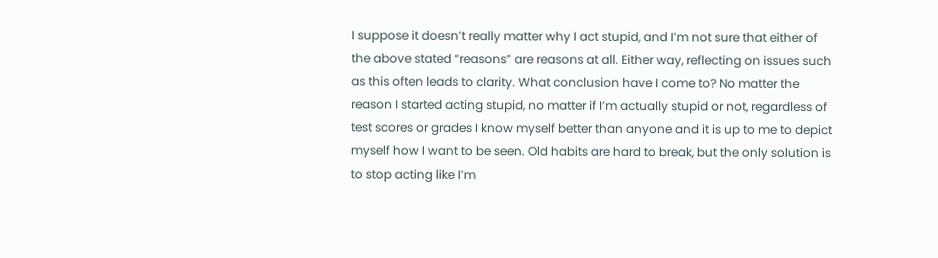I suppose it doesn’t really matter why I act stupid, and I’m not sure that either of the above stated “reasons” are reasons at all. Either way, reflecting on issues such as this often leads to clarity. What conclusion have I come to? No matter the reason I started acting stupid, no matter if I’m actually stupid or not, regardless of test scores or grades I know myself better than anyone and it is up to me to depict myself how I want to be seen. Old habits are hard to break, but the only solution is to stop acting like I’m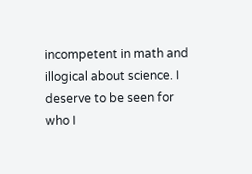incompetent in math and illogical about science. I deserve to be seen for who I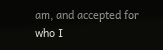am, and accepted for who I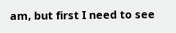am, but first I need to see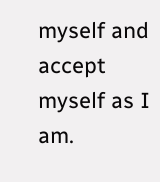myself and accept myself as I am.